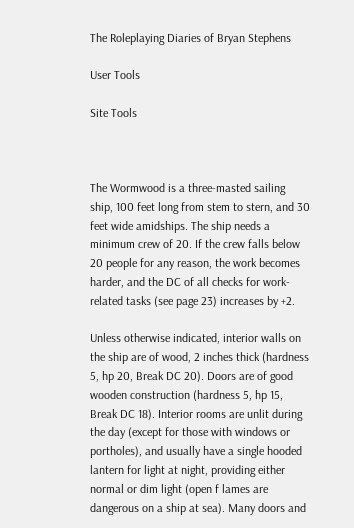The Roleplaying Diaries of Bryan Stephens

User Tools

Site Tools



The Wormwood is a three-masted sailing ship, 100 feet long from stem to stern, and 30 feet wide amidships. The ship needs a minimum crew of 20. If the crew falls below 20 people for any reason, the work becomes harder, and the DC of all checks for work-related tasks (see page 23) increases by +2.

Unless otherwise indicated, interior walls on the ship are of wood, 2 inches thick (hardness 5, hp 20, Break DC 20). Doors are of good wooden construction (hardness 5, hp 15, Break DC 18). Interior rooms are unlit during the day (except for those with windows or portholes), and usually have a single hooded lantern for light at night, providing either normal or dim light (open f lames are dangerous on a ship at sea). Many doors and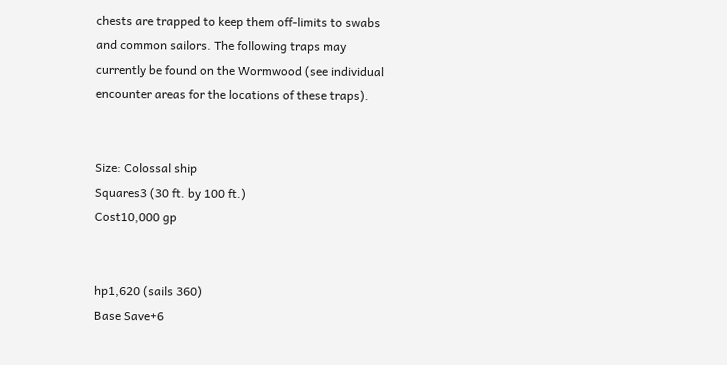chests are trapped to keep them off-limits to swabs and common sailors. The following traps may currently be found on the Wormwood (see individual encounter areas for the locations of these traps).


Size: Colossal ship
Squares3 (30 ft. by 100 ft.)
Cost10,000 gp


hp1,620 (sails 360)
Base Save+6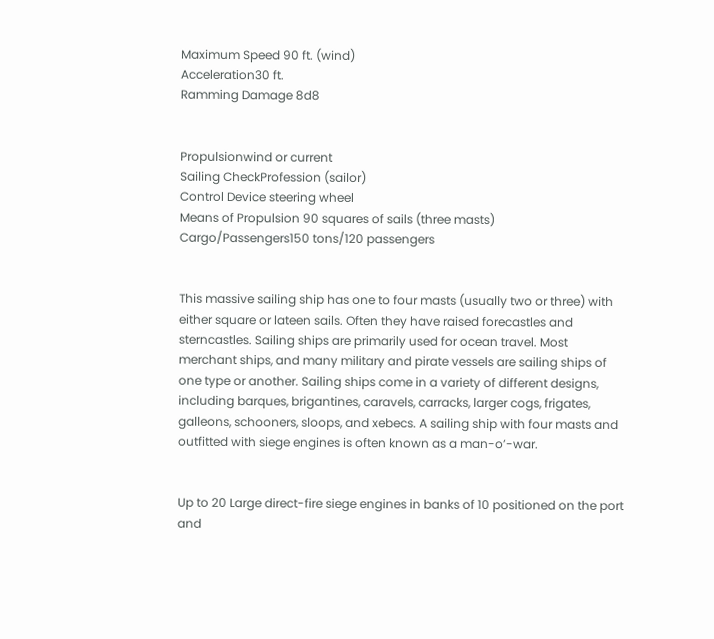Maximum Speed 90 ft. (wind)
Acceleration30 ft.
Ramming Damage 8d8


Propulsionwind or current
Sailing CheckProfession (sailor)
Control Device steering wheel
Means of Propulsion 90 squares of sails (three masts)
Cargo/Passengers150 tons/120 passengers


This massive sailing ship has one to four masts (usually two or three) with either square or lateen sails. Often they have raised forecastles and sterncastles. Sailing ships are primarily used for ocean travel. Most merchant ships, and many military and pirate vessels are sailing ships of one type or another. Sailing ships come in a variety of different designs, including barques, brigantines, caravels, carracks, larger cogs, frigates, galleons, schooners, sloops, and xebecs. A sailing ship with four masts and outfitted with siege engines is often known as a man-o’-war.


Up to 20 Large direct-fire siege engines in banks of 10 positioned on the port and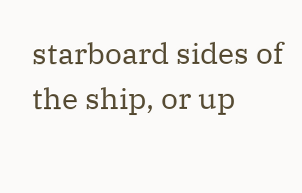starboard sides of the ship, or up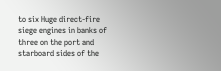to six Huge direct-fire siege engines in banks of three on the port and starboard sides of the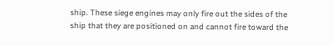ship. These siege engines may only fire out the sides of the ship that they are positioned on and cannot fire toward the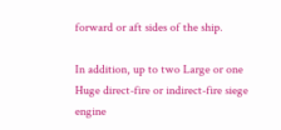forward or aft sides of the ship.

In addition, up to two Large or one Huge direct-fire or indirect-fire siege engine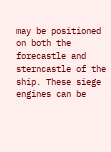may be positioned on both the forecastle and sterncastle of the ship. These siege engines can be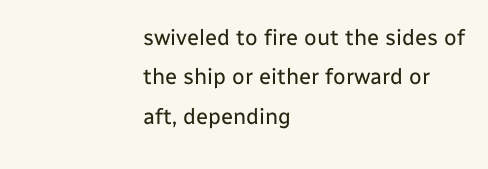swiveled to fire out the sides of the ship or either forward or aft, depending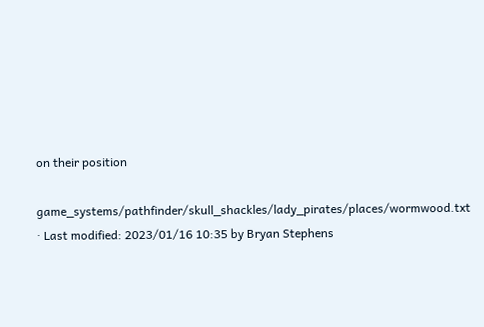on their position

game_systems/pathfinder/skull_shackles/lady_pirates/places/wormwood.txt · Last modified: 2023/01/16 10:35 by Bryan Stephens